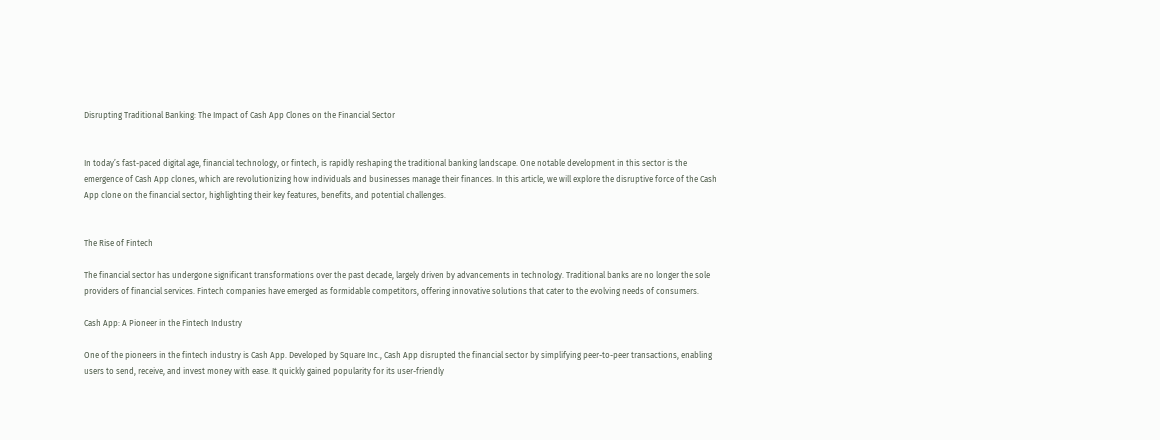Disrupting Traditional Banking: The Impact of Cash App Clones on the Financial Sector


In today’s fast-paced digital age, financial technology, or fintech, is rapidly reshaping the traditional banking landscape. One notable development in this sector is the emergence of Cash App clones, which are revolutionizing how individuals and businesses manage their finances. In this article, we will explore the disruptive force of the Cash App clone on the financial sector, highlighting their key features, benefits, and potential challenges.


The Rise of Fintech

The financial sector has undergone significant transformations over the past decade, largely driven by advancements in technology. Traditional banks are no longer the sole providers of financial services. Fintech companies have emerged as formidable competitors, offering innovative solutions that cater to the evolving needs of consumers.

Cash App: A Pioneer in the Fintech Industry

One of the pioneers in the fintech industry is Cash App. Developed by Square Inc., Cash App disrupted the financial sector by simplifying peer-to-peer transactions, enabling users to send, receive, and invest money with ease. It quickly gained popularity for its user-friendly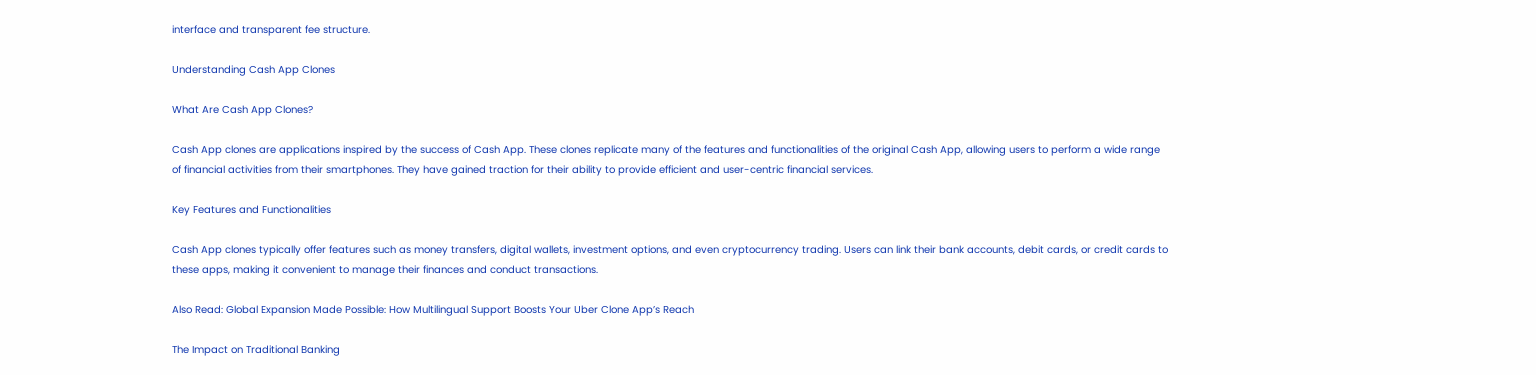interface and transparent fee structure.

Understanding Cash App Clones

What Are Cash App Clones?

Cash App clones are applications inspired by the success of Cash App. These clones replicate many of the features and functionalities of the original Cash App, allowing users to perform a wide range of financial activities from their smartphones. They have gained traction for their ability to provide efficient and user-centric financial services.

Key Features and Functionalities

Cash App clones typically offer features such as money transfers, digital wallets, investment options, and even cryptocurrency trading. Users can link their bank accounts, debit cards, or credit cards to these apps, making it convenient to manage their finances and conduct transactions.

Also Read: Global Expansion Made Possible: How Multilingual Support Boosts Your Uber Clone App’s Reach

The Impact on Traditional Banking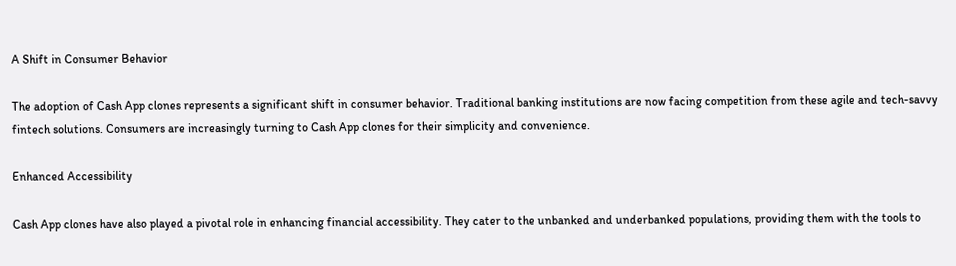A Shift in Consumer Behavior

The adoption of Cash App clones represents a significant shift in consumer behavior. Traditional banking institutions are now facing competition from these agile and tech-savvy fintech solutions. Consumers are increasingly turning to Cash App clones for their simplicity and convenience.

Enhanced Accessibility

Cash App clones have also played a pivotal role in enhancing financial accessibility. They cater to the unbanked and underbanked populations, providing them with the tools to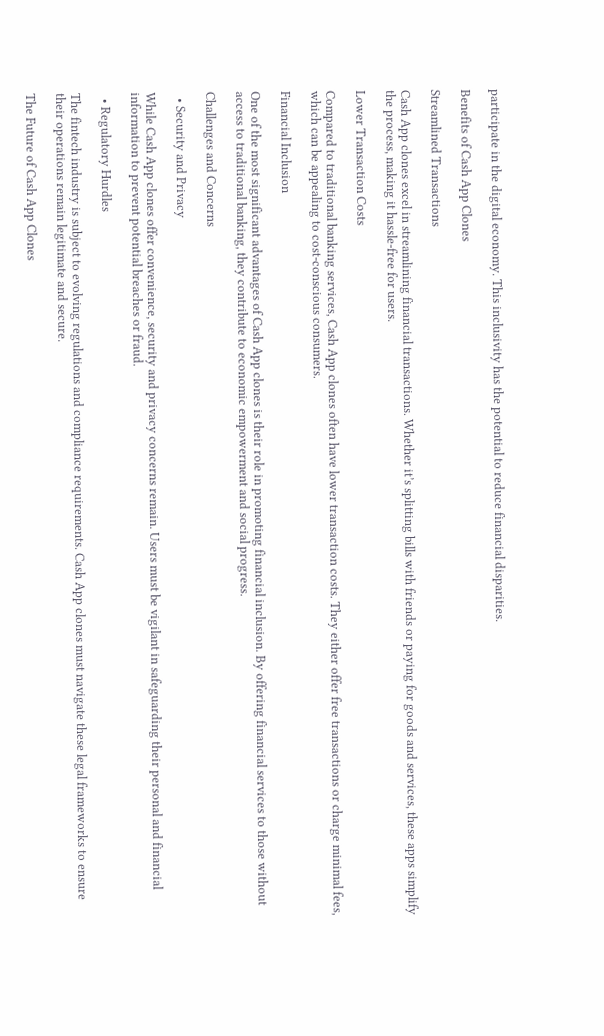participate in the digital economy. This inclusivity has the potential to reduce financial disparities.

Benefits of Cash App Clones

Streamlined Transactions

Cash App clones excel in streamlining financial transactions. Whether it’s splitting bills with friends or paying for goods and services, these apps simplify the process, making it hassle-free for users.

Lower Transaction Costs

Compared to traditional banking services, Cash App clones often have lower transaction costs. They either offer free transactions or charge minimal fees, which can be appealing to cost-conscious consumers.

Financial Inclusion

One of the most significant advantages of Cash App clones is their role in promoting financial inclusion. By offering financial services to those without access to traditional banking, they contribute to economic empowerment and social progress.

Challenges and Concerns

  • Security and Privacy

While Cash App clones offer convenience, security and privacy concerns remain. Users must be vigilant in safeguarding their personal and financial information to prevent potential breaches or fraud.

  • Regulatory Hurdles

The fintech industry is subject to evolving regulations and compliance requirements. Cash App clones must navigate these legal frameworks to ensure their operations remain legitimate and secure.

The Future of Cash App Clones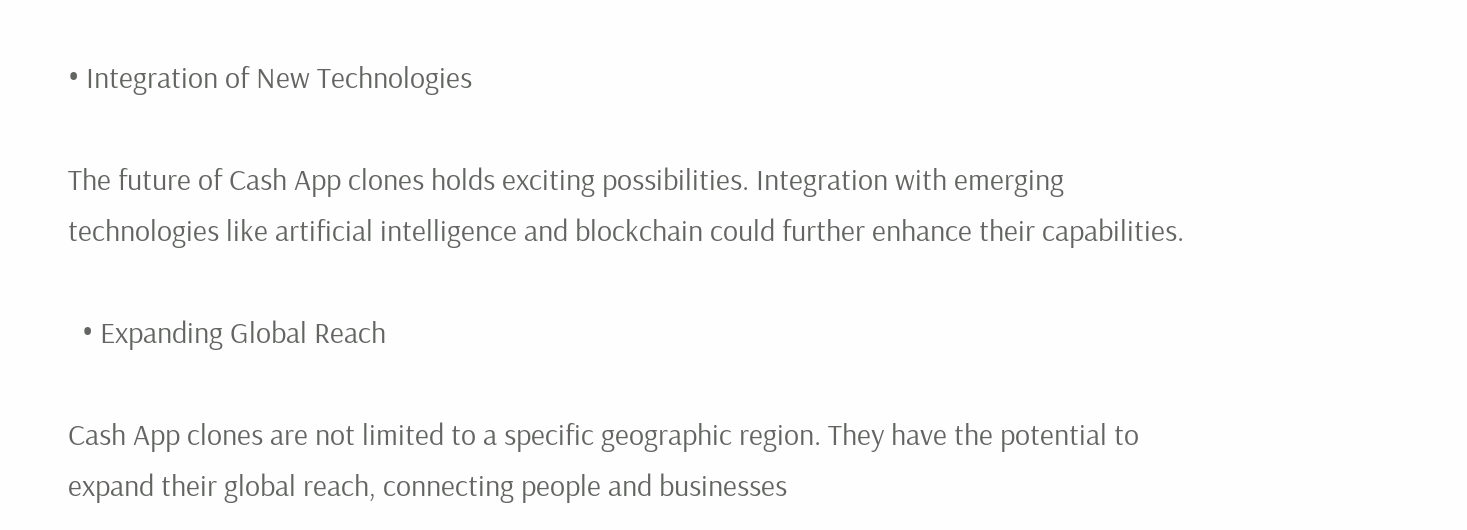• Integration of New Technologies

The future of Cash App clones holds exciting possibilities. Integration with emerging technologies like artificial intelligence and blockchain could further enhance their capabilities.

  • Expanding Global Reach

Cash App clones are not limited to a specific geographic region. They have the potential to expand their global reach, connecting people and businesses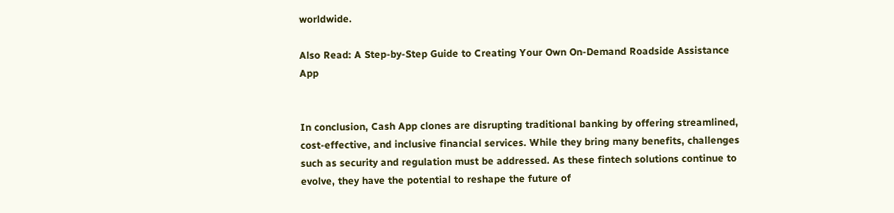worldwide.

Also Read: A Step-by-Step Guide to Creating Your Own On-Demand Roadside Assistance App


In conclusion, Cash App clones are disrupting traditional banking by offering streamlined, cost-effective, and inclusive financial services. While they bring many benefits, challenges such as security and regulation must be addressed. As these fintech solutions continue to evolve, they have the potential to reshape the future of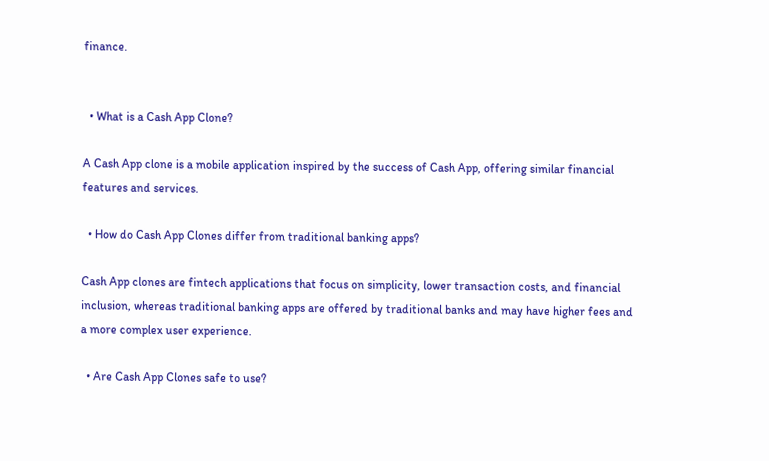finance.


  • What is a Cash App Clone?

A Cash App clone is a mobile application inspired by the success of Cash App, offering similar financial features and services.

  • How do Cash App Clones differ from traditional banking apps?

Cash App clones are fintech applications that focus on simplicity, lower transaction costs, and financial inclusion, whereas traditional banking apps are offered by traditional banks and may have higher fees and a more complex user experience.

  • Are Cash App Clones safe to use?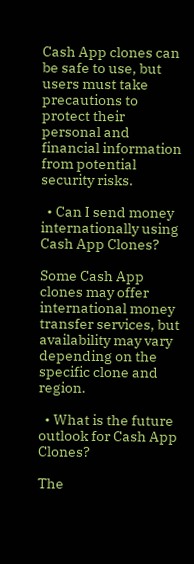Cash App clones can be safe to use, but users must take precautions to protect their personal and financial information from potential security risks.

  • Can I send money internationally using Cash App Clones?

Some Cash App clones may offer international money transfer services, but availability may vary depending on the specific clone and region.

  • What is the future outlook for Cash App Clones?

The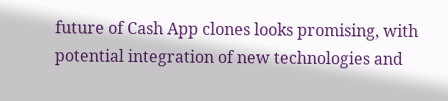future of Cash App clones looks promising, with potential integration of new technologies and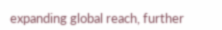expanding global reach, further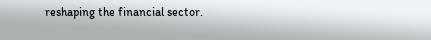reshaping the financial sector.